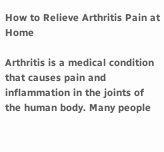How to Relieve Arthritis Pain at Home

Arthritis is a medical condition that causes pain and inflammation in the joints of the human body. Many people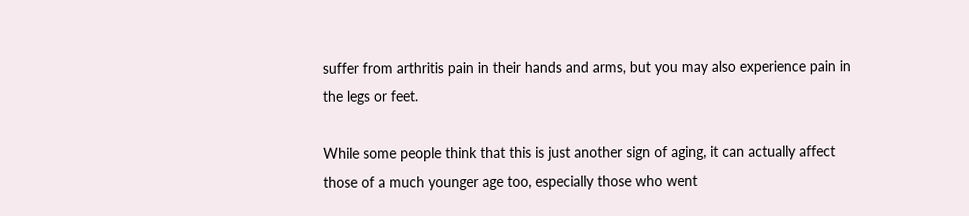suffer from arthritis pain in their hands and arms, but you may also experience pain in the legs or feet.

While some people think that this is just another sign of aging, it can actually affect those of a much younger age too, especially those who went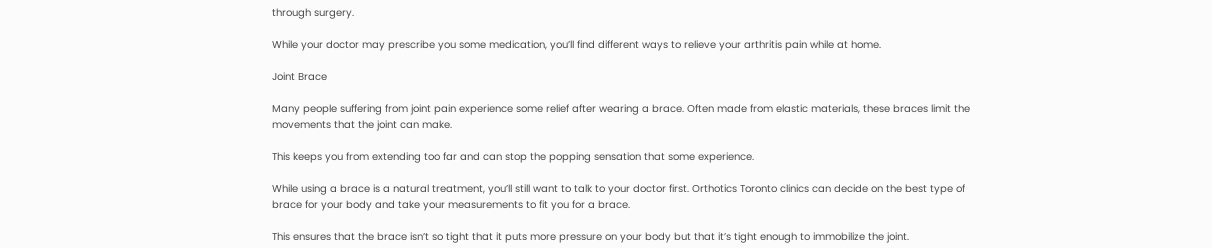through surgery.

While your doctor may prescribe you some medication, you’ll find different ways to relieve your arthritis pain while at home.

Joint Brace

Many people suffering from joint pain experience some relief after wearing a brace. Often made from elastic materials, these braces limit the movements that the joint can make.

This keeps you from extending too far and can stop the popping sensation that some experience.

While using a brace is a natural treatment, you’ll still want to talk to your doctor first. Orthotics Toronto clinics can decide on the best type of brace for your body and take your measurements to fit you for a brace.

This ensures that the brace isn’t so tight that it puts more pressure on your body but that it’s tight enough to immobilize the joint.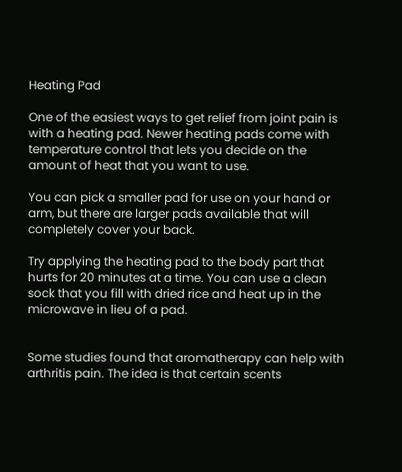Heating Pad

One of the easiest ways to get relief from joint pain is with a heating pad. Newer heating pads come with temperature control that lets you decide on the amount of heat that you want to use.

You can pick a smaller pad for use on your hand or arm, but there are larger pads available that will completely cover your back.

Try applying the heating pad to the body part that hurts for 20 minutes at a time. You can use a clean sock that you fill with dried rice and heat up in the microwave in lieu of a pad.


Some studies found that aromatherapy can help with arthritis pain. The idea is that certain scents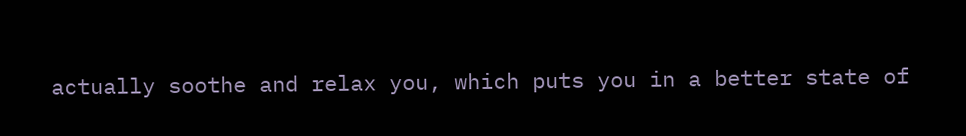actually soothe and relax you, which puts you in a better state of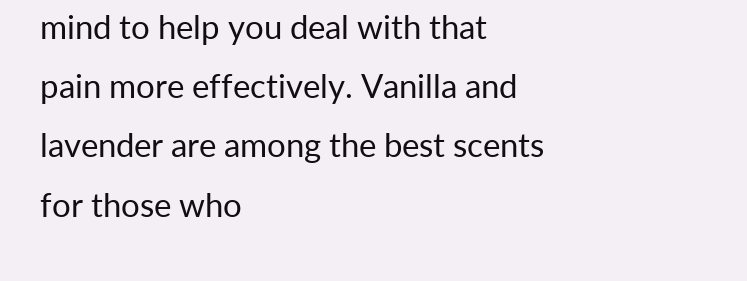mind to help you deal with that pain more effectively. Vanilla and lavender are among the best scents for those who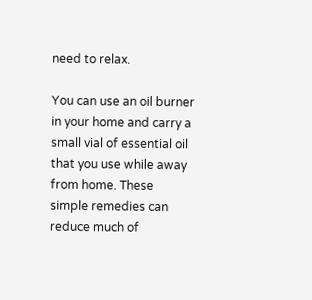need to relax.

You can use an oil burner in your home and carry a small vial of essential oil that you use while away from home. These simple remedies can reduce much of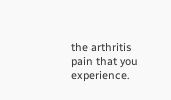the arthritis pain that you experience.